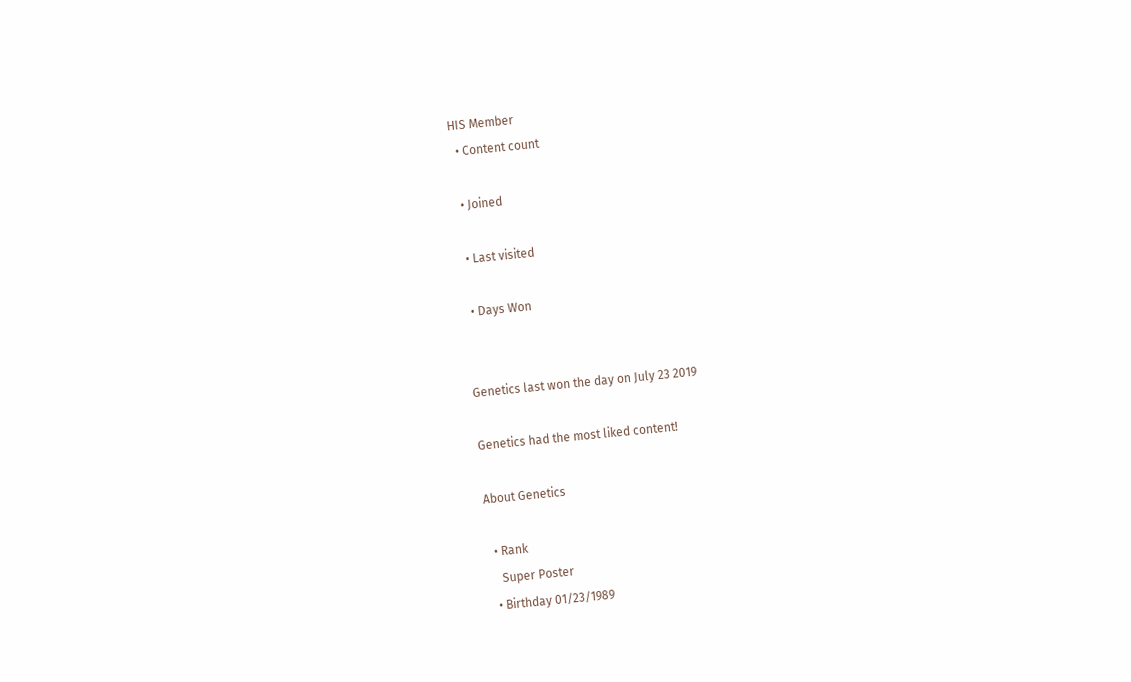HIS Member
  • Content count

  • Joined

  • Last visited

  • Days Won


Genetics last won the day on July 23 2019

Genetics had the most liked content!

About Genetics

  • Rank
    Super Poster
  • Birthday 01/23/1989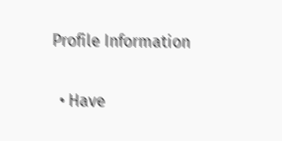Profile Information

  • Have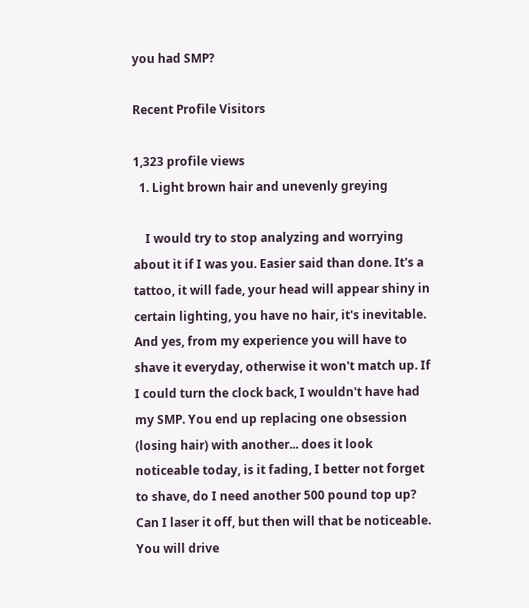you had SMP?

Recent Profile Visitors

1,323 profile views
  1. Light brown hair and unevenly greying

    I would try to stop analyzing and worrying about it if I was you. Easier said than done. It's a tattoo, it will fade, your head will appear shiny in certain lighting, you have no hair, it's inevitable. And yes, from my experience you will have to shave it everyday, otherwise it won't match up. If I could turn the clock back, I wouldn't have had my SMP. You end up replacing one obsession (losing hair) with another... does it look noticeable today, is it fading, I better not forget to shave, do I need another 500 pound top up? Can I laser it off, but then will that be noticeable. You will drive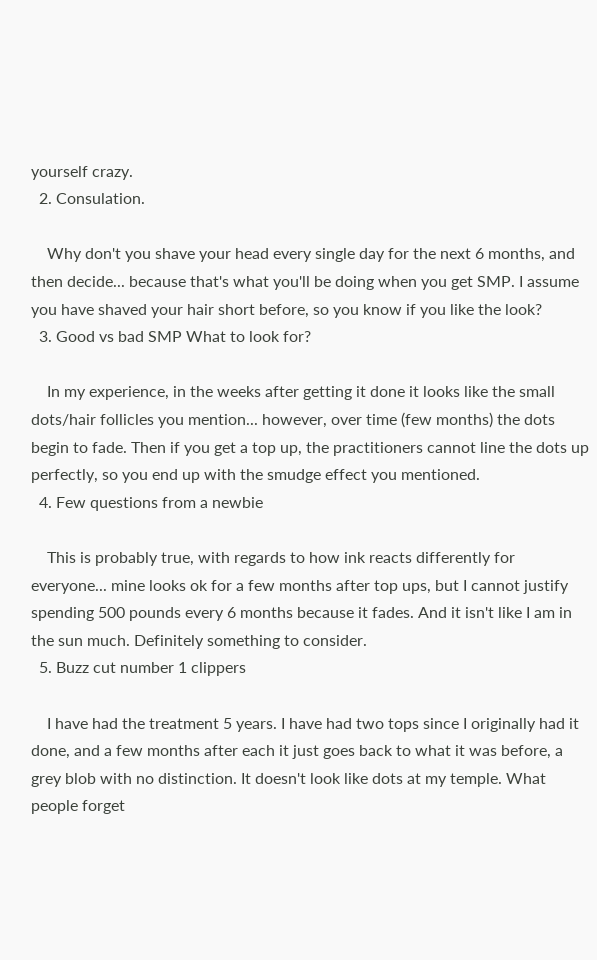yourself crazy.
  2. Consulation.

    Why don't you shave your head every single day for the next 6 months, and then decide... because that's what you'll be doing when you get SMP. I assume you have shaved your hair short before, so you know if you like the look?
  3. Good vs bad SMP What to look for?

    In my experience, in the weeks after getting it done it looks like the small dots/hair follicles you mention... however, over time (few months) the dots begin to fade. Then if you get a top up, the practitioners cannot line the dots up perfectly, so you end up with the smudge effect you mentioned.
  4. Few questions from a newbie

    This is probably true, with regards to how ink reacts differently for everyone... mine looks ok for a few months after top ups, but I cannot justify spending 500 pounds every 6 months because it fades. And it isn't like I am in the sun much. Definitely something to consider.
  5. Buzz cut number 1 clippers

    I have had the treatment 5 years. I have had two tops since I originally had it done, and a few months after each it just goes back to what it was before, a grey blob with no distinction. It doesn't look like dots at my temple. What people forget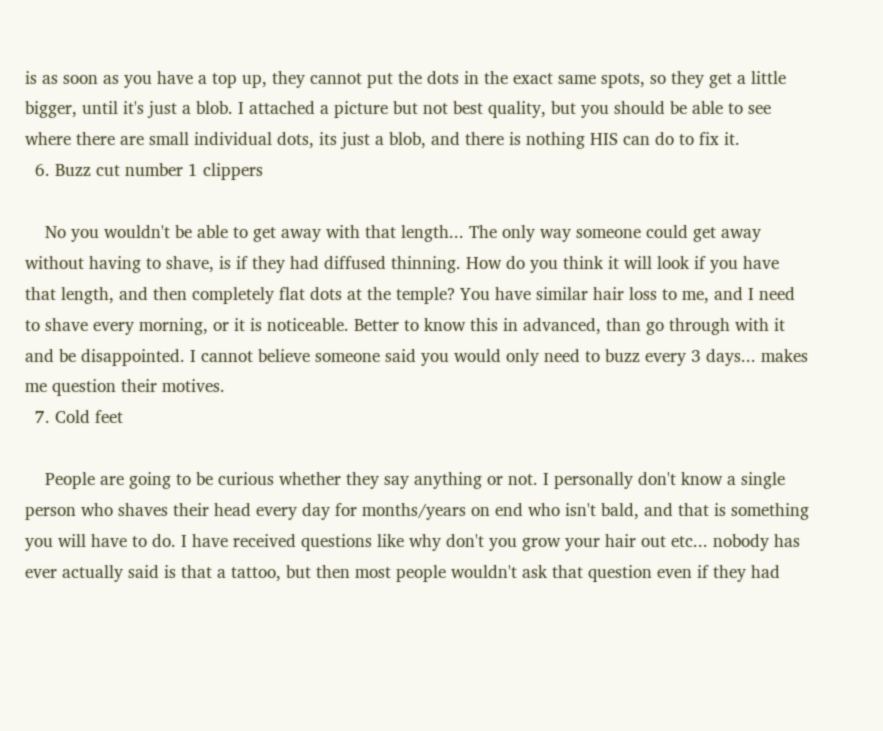is as soon as you have a top up, they cannot put the dots in the exact same spots, so they get a little bigger, until it's just a blob. I attached a picture but not best quality, but you should be able to see where there are small individual dots, its just a blob, and there is nothing HIS can do to fix it.
  6. Buzz cut number 1 clippers

    No you wouldn't be able to get away with that length... The only way someone could get away without having to shave, is if they had diffused thinning. How do you think it will look if you have that length, and then completely flat dots at the temple? You have similar hair loss to me, and I need to shave every morning, or it is noticeable. Better to know this in advanced, than go through with it and be disappointed. I cannot believe someone said you would only need to buzz every 3 days... makes me question their motives.
  7. Cold feet

    People are going to be curious whether they say anything or not. I personally don't know a single person who shaves their head every day for months/years on end who isn't bald, and that is something you will have to do. I have received questions like why don't you grow your hair out etc... nobody has ever actually said is that a tattoo, but then most people wouldn't ask that question even if they had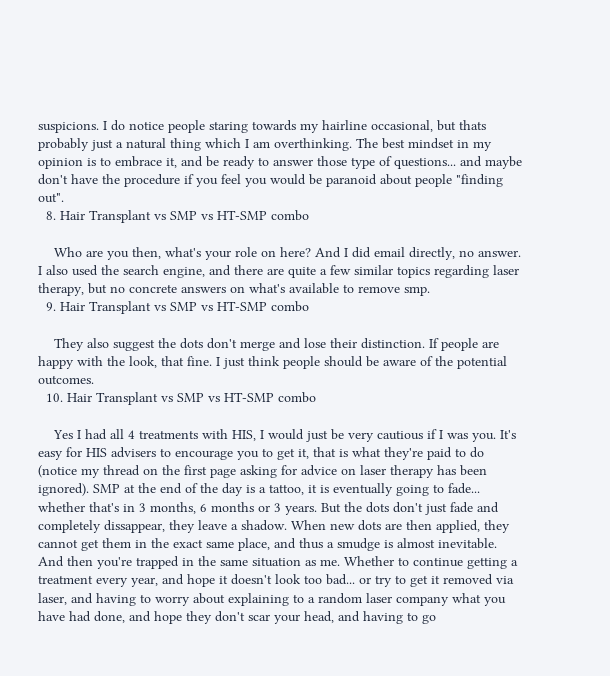suspicions. I do notice people staring towards my hairline occasional, but thats probably just a natural thing which I am overthinking. The best mindset in my opinion is to embrace it, and be ready to answer those type of questions... and maybe don't have the procedure if you feel you would be paranoid about people "finding out".
  8. Hair Transplant vs SMP vs HT-SMP combo

    Who are you then, what's your role on here? And I did email directly, no answer. I also used the search engine, and there are quite a few similar topics regarding laser therapy, but no concrete answers on what's available to remove smp.
  9. Hair Transplant vs SMP vs HT-SMP combo

    They also suggest the dots don't merge and lose their distinction. If people are happy with the look, that fine. I just think people should be aware of the potential outcomes.
  10. Hair Transplant vs SMP vs HT-SMP combo

    Yes I had all 4 treatments with HIS, I would just be very cautious if I was you. It's easy for HIS advisers to encourage you to get it, that is what they're paid to do (notice my thread on the first page asking for advice on laser therapy has been ignored). SMP at the end of the day is a tattoo, it is eventually going to fade... whether that's in 3 months, 6 months or 3 years. But the dots don't just fade and completely dissappear, they leave a shadow. When new dots are then applied, they cannot get them in the exact same place, and thus a smudge is almost inevitable. And then you're trapped in the same situation as me. Whether to continue getting a treatment every year, and hope it doesn't look too bad... or try to get it removed via laser, and having to worry about explaining to a random laser company what you have had done, and hope they don't scar your head, and having to go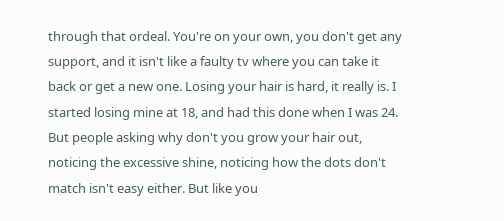through that ordeal. You're on your own, you don't get any support, and it isn't like a faulty tv where you can take it back or get a new one. Losing your hair is hard, it really is. I started losing mine at 18, and had this done when I was 24. But people asking why don't you grow your hair out, noticing the excessive shine, noticing how the dots don't match isn't easy either. But like you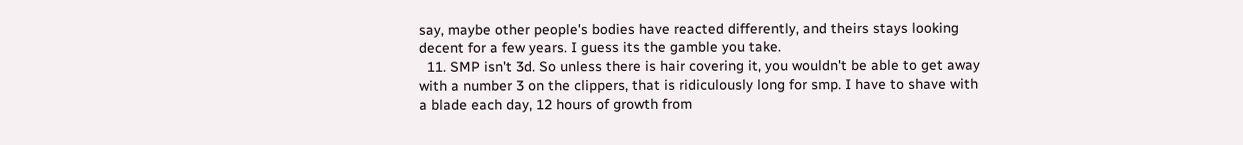say, maybe other people's bodies have reacted differently, and theirs stays looking decent for a few years. I guess its the gamble you take.
  11. SMP isn't 3d. So unless there is hair covering it, you wouldn't be able to get away with a number 3 on the clippers, that is ridiculously long for smp. I have to shave with a blade each day, 12 hours of growth from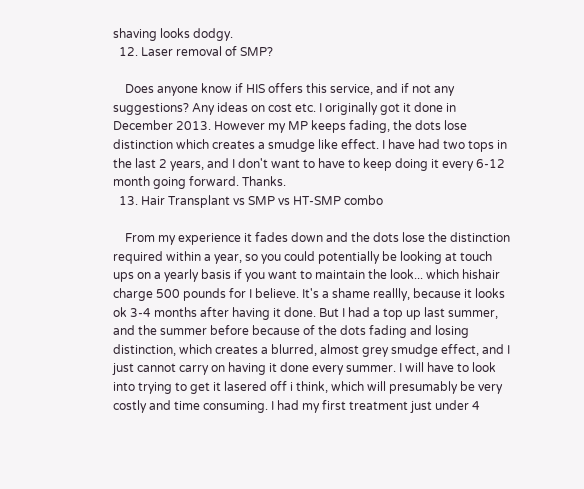shaving looks dodgy.
  12. Laser removal of SMP?

    Does anyone know if HIS offers this service, and if not any suggestions? Any ideas on cost etc. I originally got it done in December 2013. However my MP keeps fading, the dots lose distinction which creates a smudge like effect. I have had two tops in the last 2 years, and I don't want to have to keep doing it every 6-12 month going forward. Thanks.
  13. Hair Transplant vs SMP vs HT-SMP combo

    From my experience it fades down and the dots lose the distinction required within a year, so you could potentially be looking at touch ups on a yearly basis if you want to maintain the look... which hishair charge 500 pounds for I believe. It's a shame reallly, because it looks ok 3-4 months after having it done. But I had a top up last summer, and the summer before because of the dots fading and losing distinction, which creates a blurred, almost grey smudge effect, and I just cannot carry on having it done every summer. I will have to look into trying to get it lasered off i think, which will presumably be very costly and time consuming. I had my first treatment just under 4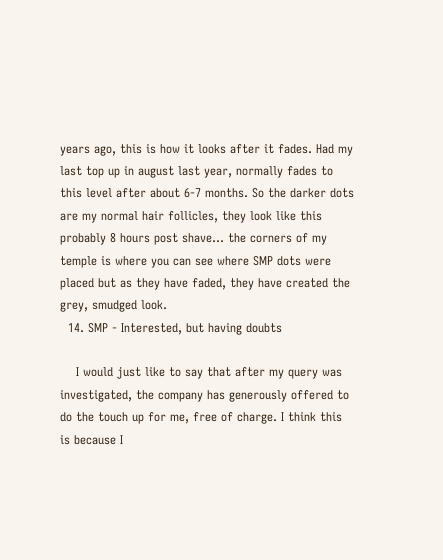years ago, this is how it looks after it fades. Had my last top up in august last year, normally fades to this level after about 6-7 months. So the darker dots are my normal hair follicles, they look like this probably 8 hours post shave... the corners of my temple is where you can see where SMP dots were placed but as they have faded, they have created the grey, smudged look.
  14. SMP - Interested, but having doubts

    I would just like to say that after my query was investigated, the company has generously offered to do the touch up for me, free of charge. I think this is because I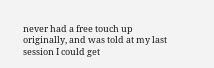never had a free touch up originally, and was told at my last session I could get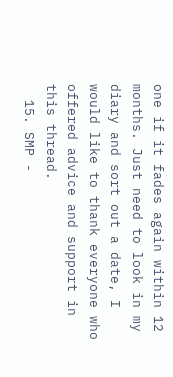one if it fades again within 12 months. Just need to look in my diary and sort out a date, I would like to thank everyone who offered advice and support in this thread.
  15. SMP -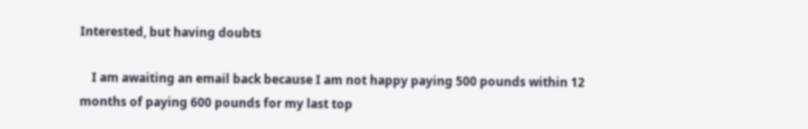Interested, but having doubts

    I am awaiting an email back because I am not happy paying 500 pounds within 12 months of paying 600 pounds for my last top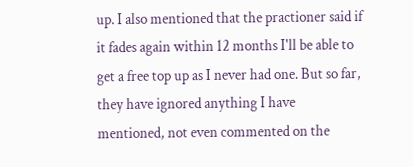up. I also mentioned that the practioner said if it fades again within 12 months I'll be able to get a free top up as I never had one. But so far, they have ignored anything I have mentioned, not even commented on the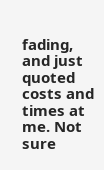fading, and just quoted costs and times at me. Not sure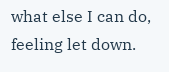what else I can do, feeling let down.